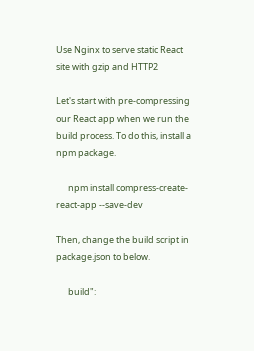Use Nginx to serve static React site with gzip and HTTP2

Let's start with pre-compressing our React app when we run the build process. To do this, install a npm package.

      npm install compress-create-react-app --save-dev

Then, change the build script in package.json to below.

      build":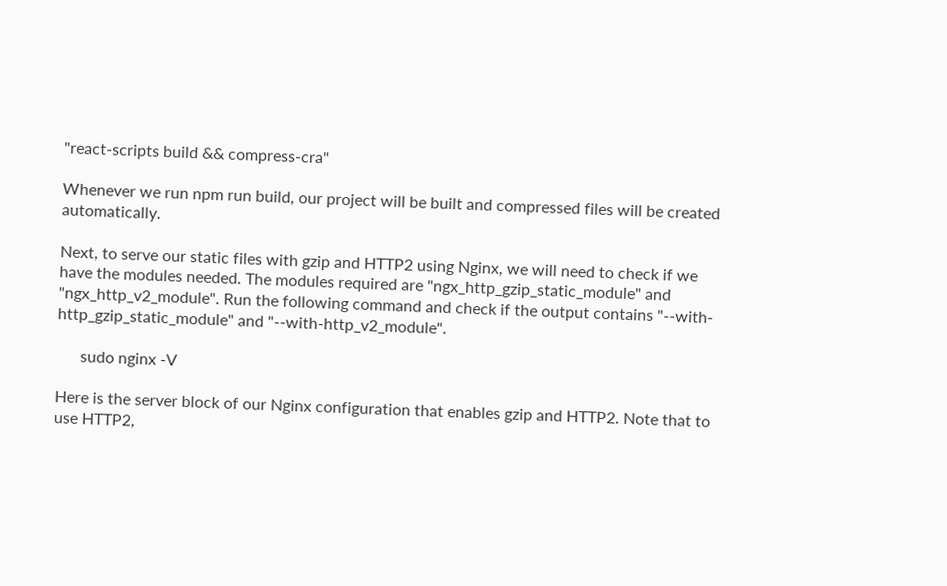"react-scripts build && compress-cra"

Whenever we run npm run build, our project will be built and compressed files will be created automatically.

Next, to serve our static files with gzip and HTTP2 using Nginx, we will need to check if we have the modules needed. The modules required are "ngx_http_gzip_static_module" and "ngx_http_v2_module". Run the following command and check if the output contains "--with-http_gzip_static_module" and "--with-http_v2_module".

      sudo nginx -V

Here is the server block of our Nginx configuration that enables gzip and HTTP2. Note that to use HTTP2,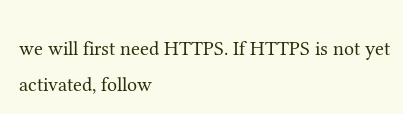we will first need HTTPS. If HTTPS is not yet activated, follow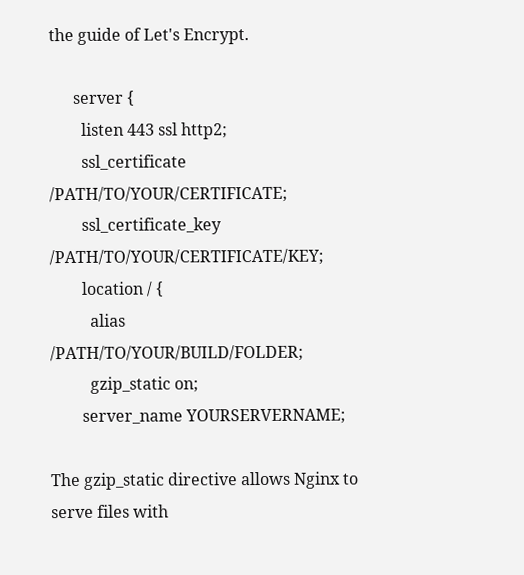the guide of Let's Encrypt.

      server {
        listen 443 ssl http2;
        ssl_certificate /PATH/TO/YOUR/CERTIFICATE;
        ssl_certificate_key /PATH/TO/YOUR/CERTIFICATE/KEY;
        location / {
          alias /PATH/TO/YOUR/BUILD/FOLDER;
          gzip_static on;
        server_name YOURSERVERNAME;

The gzip_static directive allows Nginx to serve files with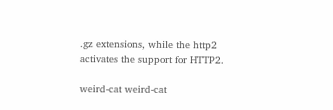.gz extensions, while the http2 activates the support for HTTP2.

weird-cat weird-cat